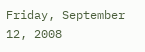Friday, September 12, 2008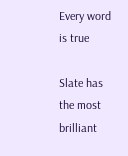Every word is true

Slate has the most brilliant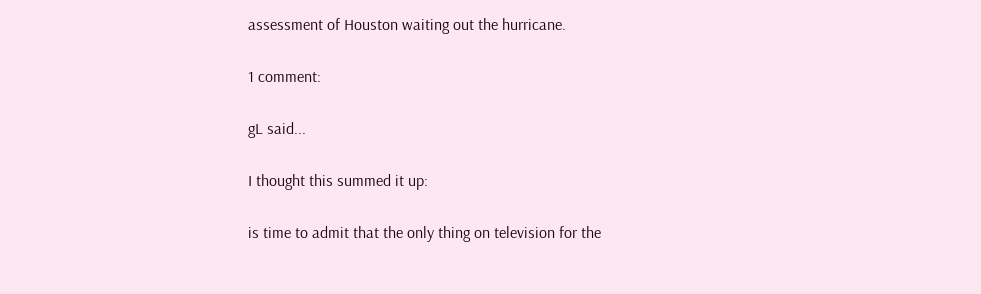assessment of Houston waiting out the hurricane.

1 comment:

gL said...

I thought this summed it up:

is time to admit that the only thing on television for the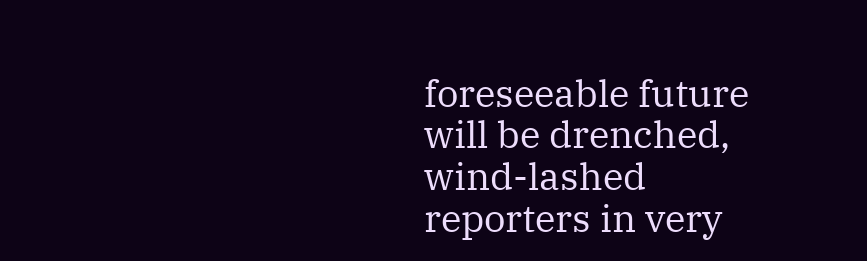foreseeable future will be drenched, wind-lashed reporters in very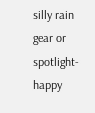silly rain gear or spotlight-happy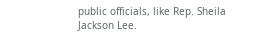public officials, like Rep. Sheila Jackson Lee.